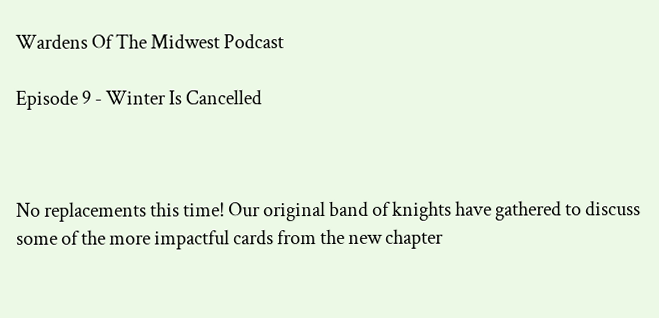Wardens Of The Midwest Podcast

Episode 9 - Winter Is Cancelled



No replacements this time! Our original band of knights have gathered to discuss some of the more impactful cards from the new chapter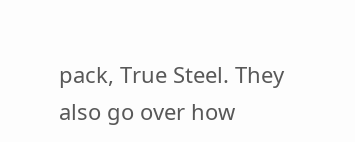pack, True Steel. They also go over how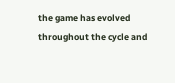the game has evolved throughout the cycle and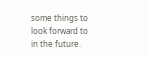some things to look forward to in the future.